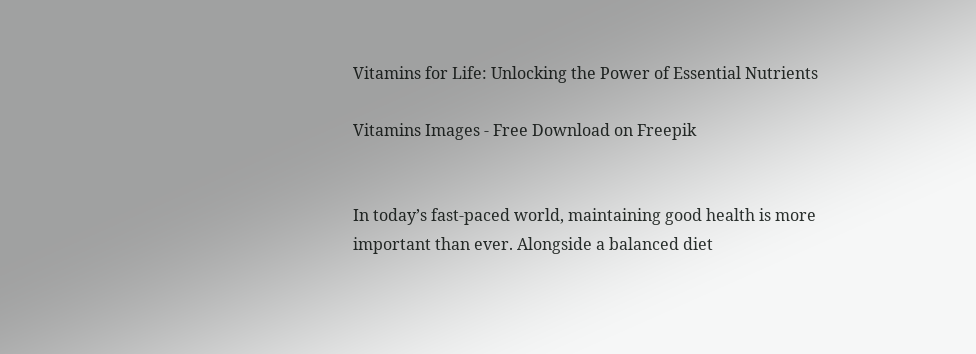Vitamins for Life: Unlocking the Power of Essential Nutrients

Vitamins Images - Free Download on Freepik


In today’s fast-paced world, maintaining good health is more important than ever. Alongside a balanced diet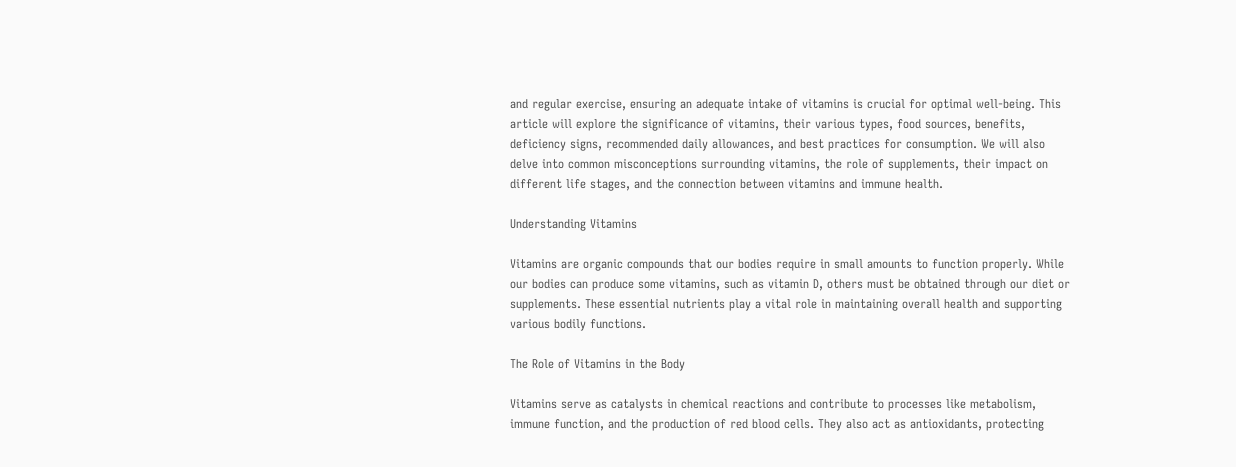and regular exercise, ensuring an adequate intake of vitamins is crucial for optimal well-being. This article will explore the significance of vitamins, their various types, food sources, benefits, deficiency signs, recommended daily allowances, and best practices for consumption. We will also delve into common misconceptions surrounding vitamins, the role of supplements, their impact on different life stages, and the connection between vitamins and immune health.

Understanding Vitamins

Vitamins are organic compounds that our bodies require in small amounts to function properly. While our bodies can produce some vitamins, such as vitamin D, others must be obtained through our diet or supplements. These essential nutrients play a vital role in maintaining overall health and supporting various bodily functions.

The Role of Vitamins in the Body

Vitamins serve as catalysts in chemical reactions and contribute to processes like metabolism, immune function, and the production of red blood cells. They also act as antioxidants, protecting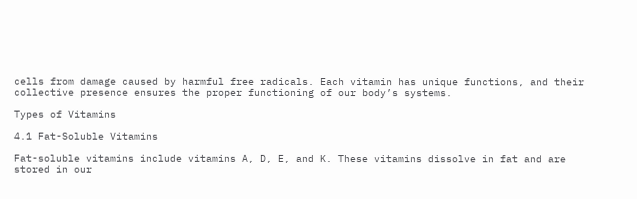cells from damage caused by harmful free radicals. Each vitamin has unique functions, and their collective presence ensures the proper functioning of our body’s systems.

Types of Vitamins

4.1 Fat-Soluble Vitamins

Fat-soluble vitamins include vitamins A, D, E, and K. These vitamins dissolve in fat and are stored in our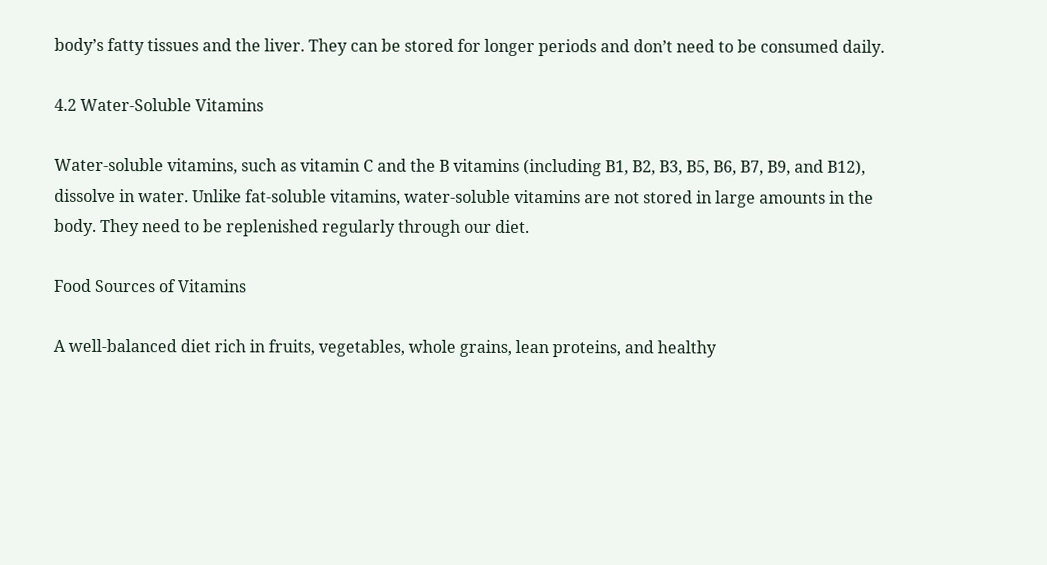body’s fatty tissues and the liver. They can be stored for longer periods and don’t need to be consumed daily.

4.2 Water-Soluble Vitamins

Water-soluble vitamins, such as vitamin C and the B vitamins (including B1, B2, B3, B5, B6, B7, B9, and B12), dissolve in water. Unlike fat-soluble vitamins, water-soluble vitamins are not stored in large amounts in the body. They need to be replenished regularly through our diet.

Food Sources of Vitamins

A well-balanced diet rich in fruits, vegetables, whole grains, lean proteins, and healthy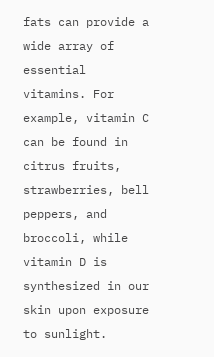fats can provide a wide array of essential vitamins. For example, vitamin C can be found in citrus fruits, strawberries, bell peppers, and broccoli, while vitamin D is synthesized in our skin upon exposure to sunlight.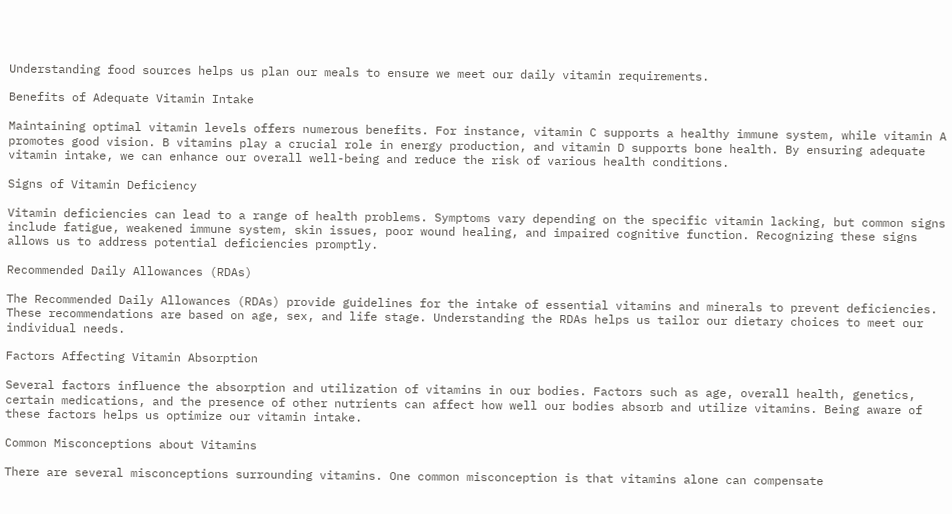Understanding food sources helps us plan our meals to ensure we meet our daily vitamin requirements.

Benefits of Adequate Vitamin Intake

Maintaining optimal vitamin levels offers numerous benefits. For instance, vitamin C supports a healthy immune system, while vitamin A promotes good vision. B vitamins play a crucial role in energy production, and vitamin D supports bone health. By ensuring adequate vitamin intake, we can enhance our overall well-being and reduce the risk of various health conditions.

Signs of Vitamin Deficiency

Vitamin deficiencies can lead to a range of health problems. Symptoms vary depending on the specific vitamin lacking, but common signs include fatigue, weakened immune system, skin issues, poor wound healing, and impaired cognitive function. Recognizing these signs allows us to address potential deficiencies promptly.

Recommended Daily Allowances (RDAs)

The Recommended Daily Allowances (RDAs) provide guidelines for the intake of essential vitamins and minerals to prevent deficiencies. These recommendations are based on age, sex, and life stage. Understanding the RDAs helps us tailor our dietary choices to meet our individual needs.

Factors Affecting Vitamin Absorption

Several factors influence the absorption and utilization of vitamins in our bodies. Factors such as age, overall health, genetics, certain medications, and the presence of other nutrients can affect how well our bodies absorb and utilize vitamins. Being aware of these factors helps us optimize our vitamin intake.

Common Misconceptions about Vitamins

There are several misconceptions surrounding vitamins. One common misconception is that vitamins alone can compensate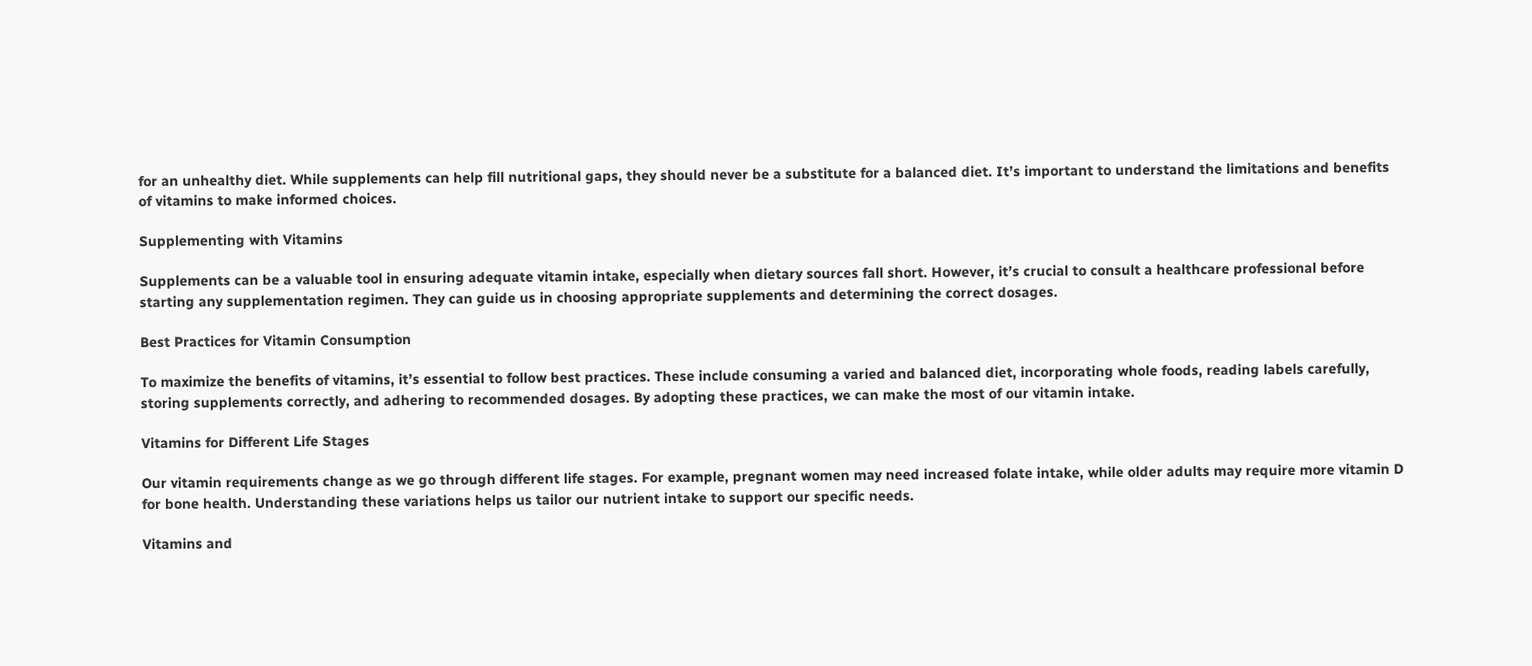for an unhealthy diet. While supplements can help fill nutritional gaps, they should never be a substitute for a balanced diet. It’s important to understand the limitations and benefits of vitamins to make informed choices.

Supplementing with Vitamins

Supplements can be a valuable tool in ensuring adequate vitamin intake, especially when dietary sources fall short. However, it’s crucial to consult a healthcare professional before starting any supplementation regimen. They can guide us in choosing appropriate supplements and determining the correct dosages.

Best Practices for Vitamin Consumption

To maximize the benefits of vitamins, it’s essential to follow best practices. These include consuming a varied and balanced diet, incorporating whole foods, reading labels carefully, storing supplements correctly, and adhering to recommended dosages. By adopting these practices, we can make the most of our vitamin intake.

Vitamins for Different Life Stages

Our vitamin requirements change as we go through different life stages. For example, pregnant women may need increased folate intake, while older adults may require more vitamin D for bone health. Understanding these variations helps us tailor our nutrient intake to support our specific needs.

Vitamins and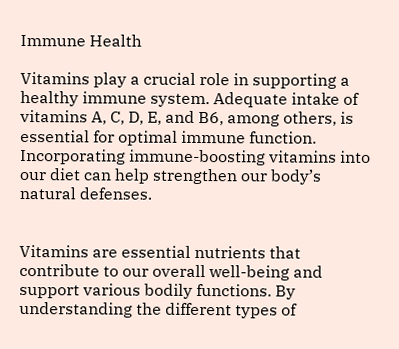Immune Health

Vitamins play a crucial role in supporting a healthy immune system. Adequate intake of vitamins A, C, D, E, and B6, among others, is essential for optimal immune function. Incorporating immune-boosting vitamins into our diet can help strengthen our body’s natural defenses.


Vitamins are essential nutrients that contribute to our overall well-being and support various bodily functions. By understanding the different types of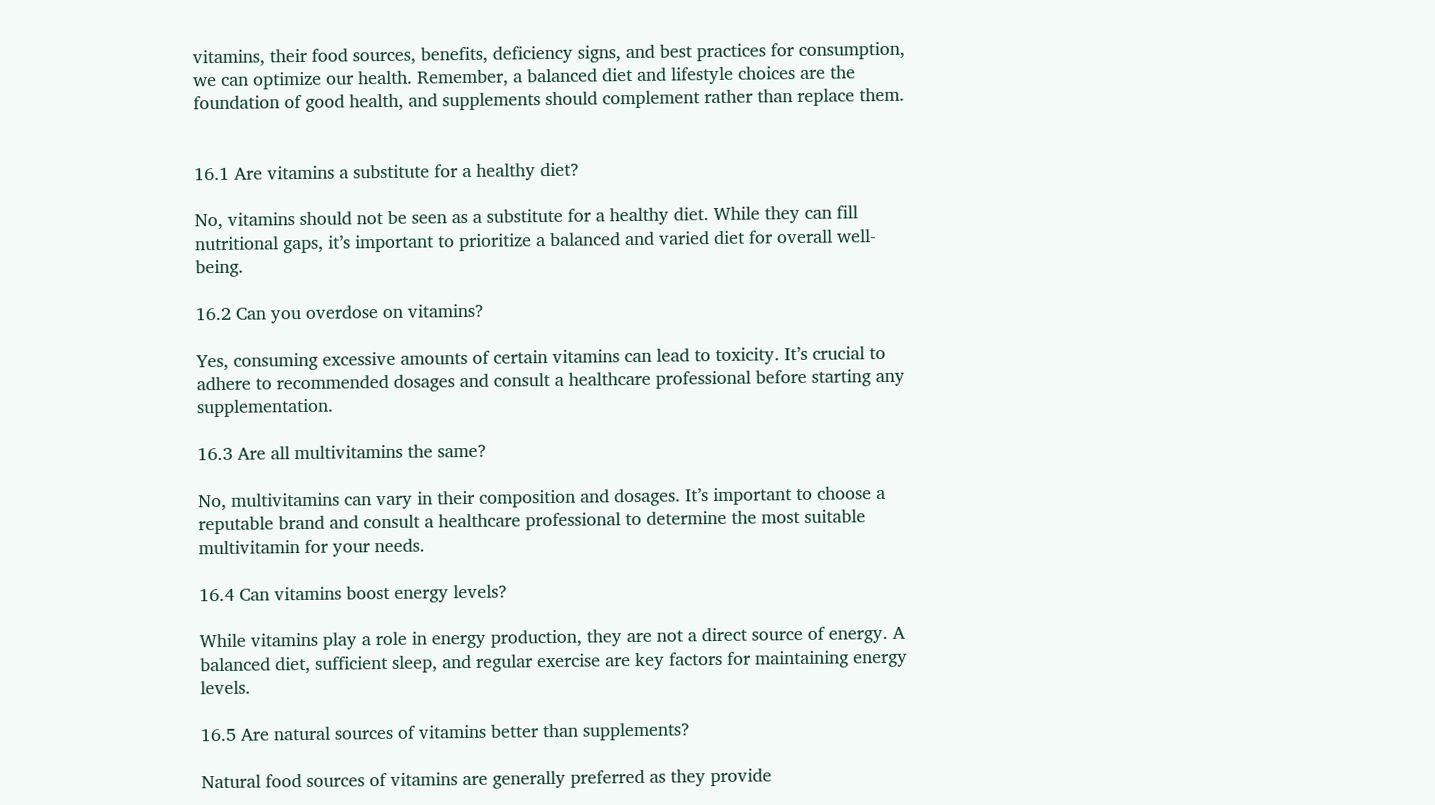vitamins, their food sources, benefits, deficiency signs, and best practices for consumption, we can optimize our health. Remember, a balanced diet and lifestyle choices are the foundation of good health, and supplements should complement rather than replace them.


16.1 Are vitamins a substitute for a healthy diet?

No, vitamins should not be seen as a substitute for a healthy diet. While they can fill nutritional gaps, it’s important to prioritize a balanced and varied diet for overall well-being.

16.2 Can you overdose on vitamins?

Yes, consuming excessive amounts of certain vitamins can lead to toxicity. It’s crucial to adhere to recommended dosages and consult a healthcare professional before starting any supplementation.

16.3 Are all multivitamins the same?

No, multivitamins can vary in their composition and dosages. It’s important to choose a reputable brand and consult a healthcare professional to determine the most suitable multivitamin for your needs.

16.4 Can vitamins boost energy levels?

While vitamins play a role in energy production, they are not a direct source of energy. A balanced diet, sufficient sleep, and regular exercise are key factors for maintaining energy levels.

16.5 Are natural sources of vitamins better than supplements?

Natural food sources of vitamins are generally preferred as they provide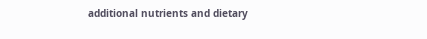additional nutrients and dietary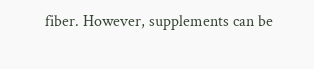fiber. However, supplements can be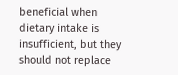beneficial when dietary intake is insufficient, but they should not replace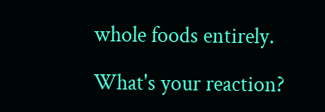whole foods entirely.

What's your reaction?